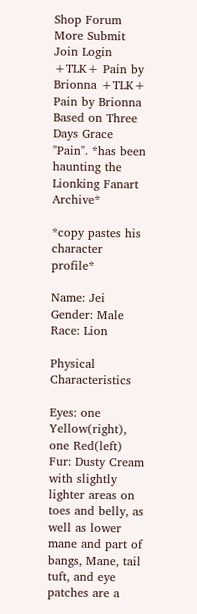Shop Forum More Submit  Join Login
+TLK+ Pain by Brionna +TLK+ Pain by Brionna
Based on Three Days Grace "Pain". *has been haunting the Lionking Fanart Archive*

*copy pastes his character profile*

Name: Jei
Gender: Male
Race: Lion

Physical Characteristics

Eyes: one Yellow(right), one Red(left)
Fur: Dusty Cream with slightly lighter areas on toes and belly, as well as lower mane and part of bangs, Mane, tail tuft, and eye patches are a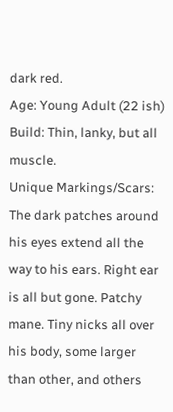dark red.
Age: Young Adult (22 ish)
Build: Thin, lanky, but all muscle.
Unique Markings/Scars: The dark patches around his eyes extend all the way to his ears. Right ear is all but gone. Patchy mane. Tiny nicks all over his body, some larger than other, and others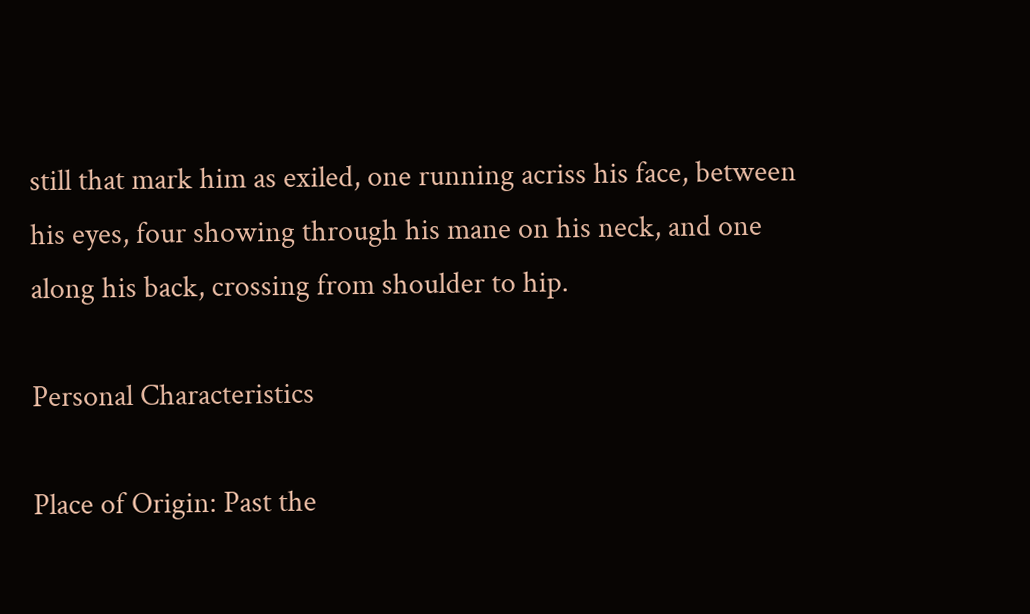still that mark him as exiled, one running acriss his face, between his eyes, four showing through his mane on his neck, and one along his back, crossing from shoulder to hip.

Personal Characteristics

Place of Origin: Past the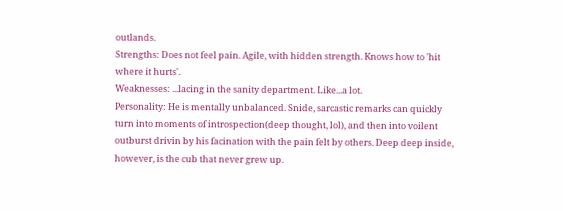outlands.
Strengths: Does not feel pain. Agile, with hidden strength. Knows how to 'hit where it hurts'.
Weaknesses: ...lacing in the sanity department. Like...a lot.
Personality: He is mentally unbalanced. Snide, sarcastic remarks can quickly turn into moments of introspection(deep thought, lol), and then into voilent outburst drivin by his facination with the pain felt by others. Deep deep inside, however, is the cub that never grew up.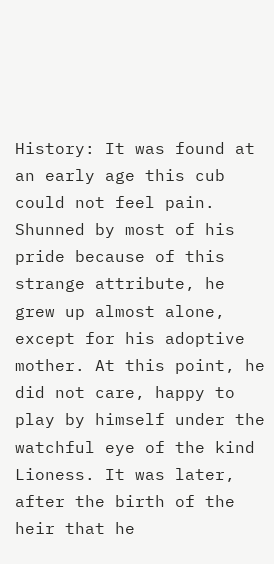History: It was found at an early age this cub could not feel pain. Shunned by most of his pride because of this strange attribute, he grew up almost alone, except for his adoptive mother. At this point, he did not care, happy to play by himself under the watchful eye of the kind Lioness. It was later, after the birth of the heir that he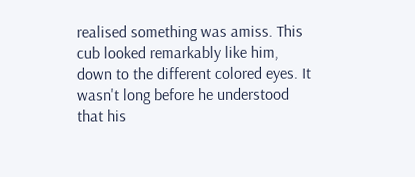realised something was amiss. This cub looked remarkably like him, down to the different colored eyes. It wasn't long before he understood that his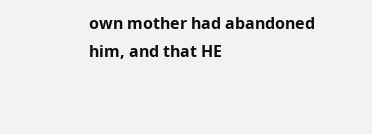own mother had abandoned him, and that HE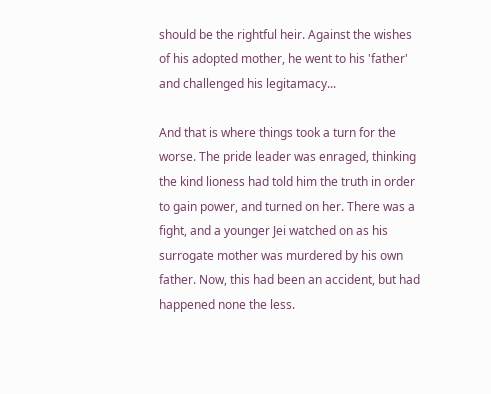should be the rightful heir. Against the wishes of his adopted mother, he went to his 'father' and challenged his legitamacy...

And that is where things took a turn for the worse. The pride leader was enraged, thinking the kind lioness had told him the truth in order to gain power, and turned on her. There was a fight, and a younger Jei watched on as his surrogate mother was murdered by his own father. Now, this had been an accident, but had happened none the less.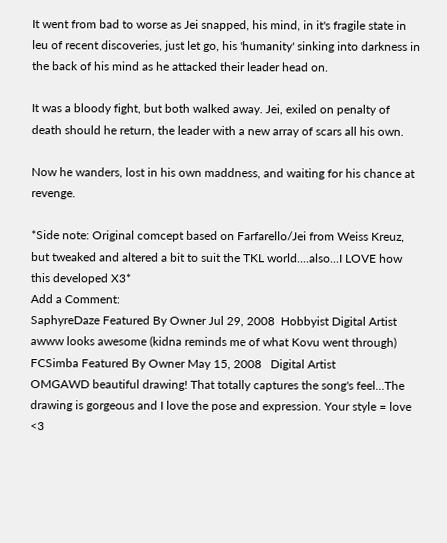It went from bad to worse as Jei snapped, his mind, in it's fragile state in leu of recent discoveries, just let go, his 'humanity' sinking into darkness in the back of his mind as he attacked their leader head on.

It was a bloody fight, but both walked away. Jei, exiled on penalty of death should he return, the leader with a new array of scars all his own.

Now he wanders, lost in his own maddness, and waiting for his chance at revenge.

*Side note: Original comcept based on Farfarello/Jei from Weiss Kreuz, but tweaked and altered a bit to suit the TKL world....also...I LOVE how this developed X3*
Add a Comment:
SaphyreDaze Featured By Owner Jul 29, 2008  Hobbyist Digital Artist
awww looks awesome (kidna reminds me of what Kovu went through)
FCSimba Featured By Owner May 15, 2008   Digital Artist
OMGAWD beautiful drawing! That totally captures the song's feel...The drawing is gorgeous and I love the pose and expression. Your style = love <3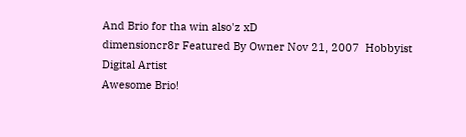And Brio for tha win also'z xD
dimensioncr8r Featured By Owner Nov 21, 2007  Hobbyist Digital Artist
Awesome Brio!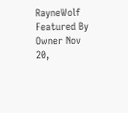RayneWolf Featured By Owner Nov 20,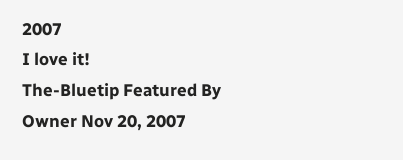2007
I love it!
The-Bluetip Featured By Owner Nov 20, 2007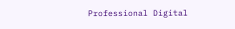Professional Digital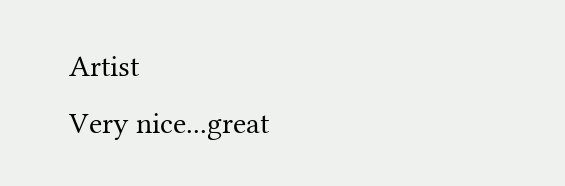Artist
Very nice...great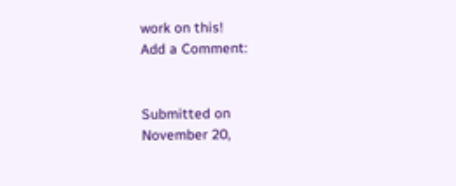work on this!
Add a Comment:


Submitted on
November 20,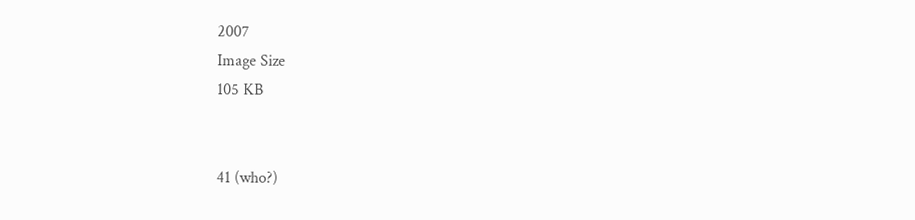2007
Image Size
105 KB


41 (who?)